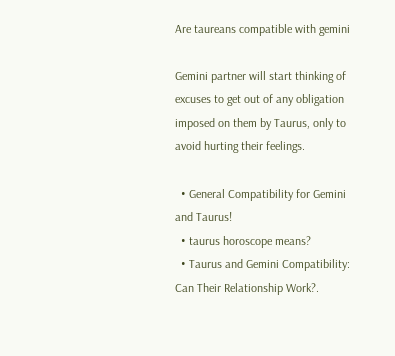Are taureans compatible with gemini

Gemini partner will start thinking of excuses to get out of any obligation imposed on them by Taurus, only to avoid hurting their feelings.

  • General Compatibility for Gemini and Taurus!
  • taurus horoscope means?
  • Taurus and Gemini Compatibility: Can Their Relationship Work?.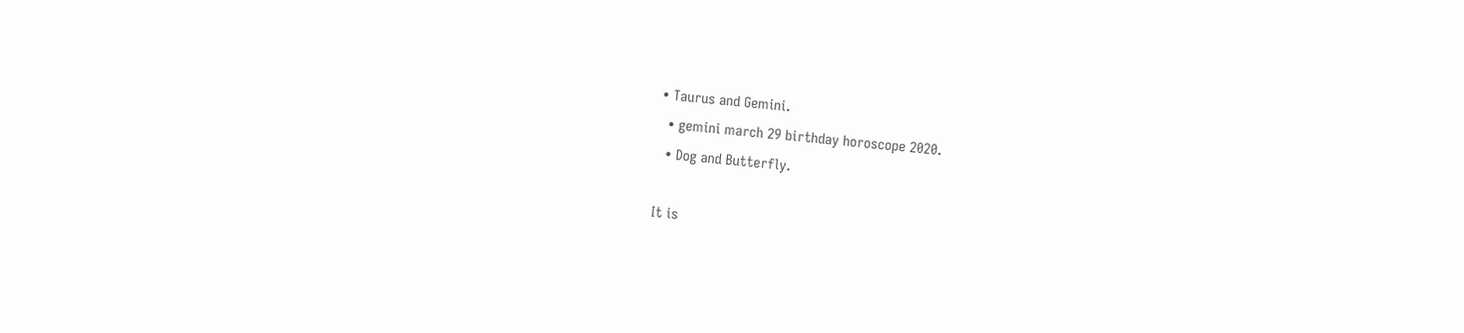• Taurus and Gemini.
  • gemini march 29 birthday horoscope 2020.
  • Dog and Butterfly.

It is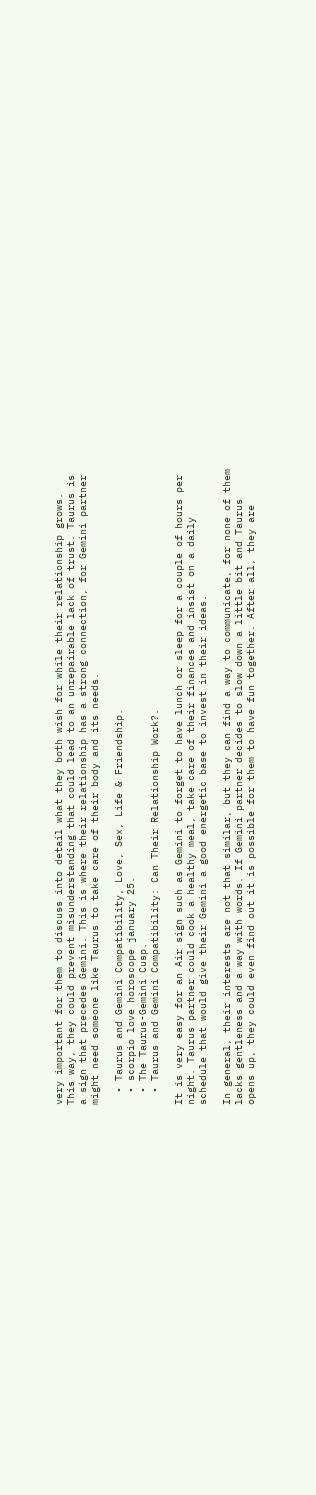very important for them to discuss into detail what they both wish for while their relationship grows. This way, they could prevent misunderstanding that could lead to an unrepairable lack of trust. Taurus is a sign that precedes Gemini. This is where their relationship has a strong connection, for Gemini partner might need someone like Taurus to take care of their body and its needs.

  • Taurus and Gemini Compatibility, Love, Sex, Life & Friendship.
  • scorpio love horoscope january 25.
  • The Taurus-Gemini Cusp.
  • Taurus and Gemini Compatibility: Can Their Relationship Work?.

It is very easy for an Air sign such as Gemini to forget to have lunch or sleep for a couple of hours per night. Taurus partner could cook a healthy meal, take care of their finances and insist on a daily schedule that would give their Gemini a good energetic base to invest in their ideas.

In general, their interests are not that similar, but they can find a way to communicate, for none of them lacks gentleness and a way with words. If Gemini partner decides to slow down a little bit and Taurus opens up, they could even find out it is possible for them to have fun together. After all, they are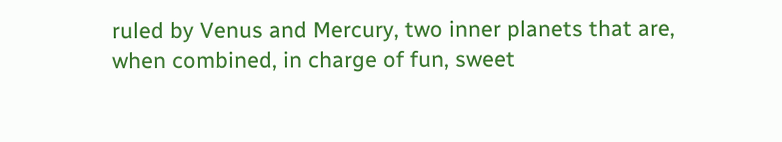ruled by Venus and Mercury, two inner planets that are, when combined, in charge of fun, sweet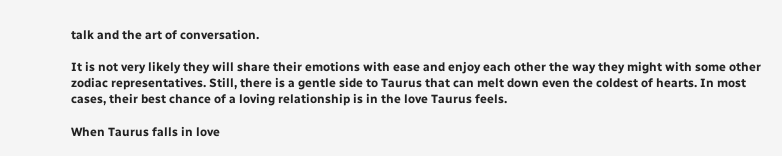talk and the art of conversation.

It is not very likely they will share their emotions with ease and enjoy each other the way they might with some other zodiac representatives. Still, there is a gentle side to Taurus that can melt down even the coldest of hearts. In most cases, their best chance of a loving relationship is in the love Taurus feels.

When Taurus falls in love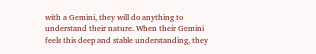with a Gemini, they will do anything to understand their nature. When their Gemini feels this deep and stable understanding, they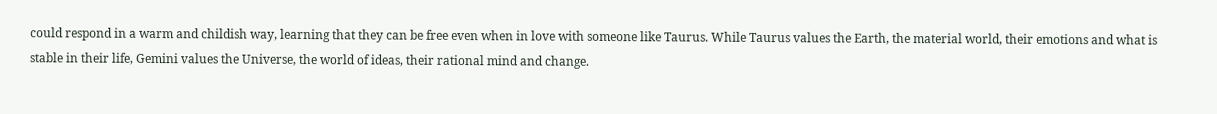could respond in a warm and childish way, learning that they can be free even when in love with someone like Taurus. While Taurus values the Earth, the material world, their emotions and what is stable in their life, Gemini values the Universe, the world of ideas, their rational mind and change.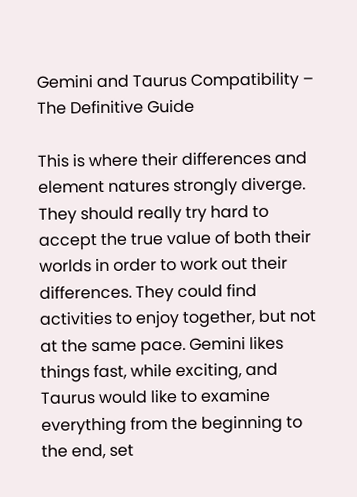Gemini and Taurus Compatibility – The Definitive Guide

This is where their differences and element natures strongly diverge. They should really try hard to accept the true value of both their worlds in order to work out their differences. They could find activities to enjoy together, but not at the same pace. Gemini likes things fast, while exciting, and Taurus would like to examine everything from the beginning to the end, set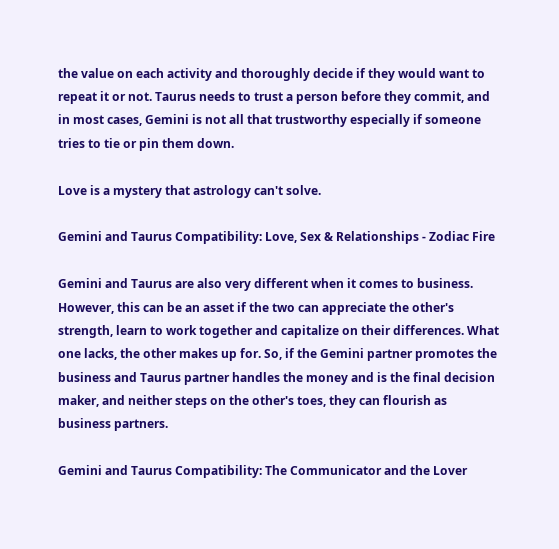the value on each activity and thoroughly decide if they would want to repeat it or not. Taurus needs to trust a person before they commit, and in most cases, Gemini is not all that trustworthy especially if someone tries to tie or pin them down.

Love is a mystery that astrology can't solve.

Gemini and Taurus Compatibility: Love, Sex & Relationships - Zodiac Fire

Gemini and Taurus are also very different when it comes to business. However, this can be an asset if the two can appreciate the other's strength, learn to work together and capitalize on their differences. What one lacks, the other makes up for. So, if the Gemini partner promotes the business and Taurus partner handles the money and is the final decision maker, and neither steps on the other's toes, they can flourish as business partners.

Gemini and Taurus Compatibility: The Communicator and the Lover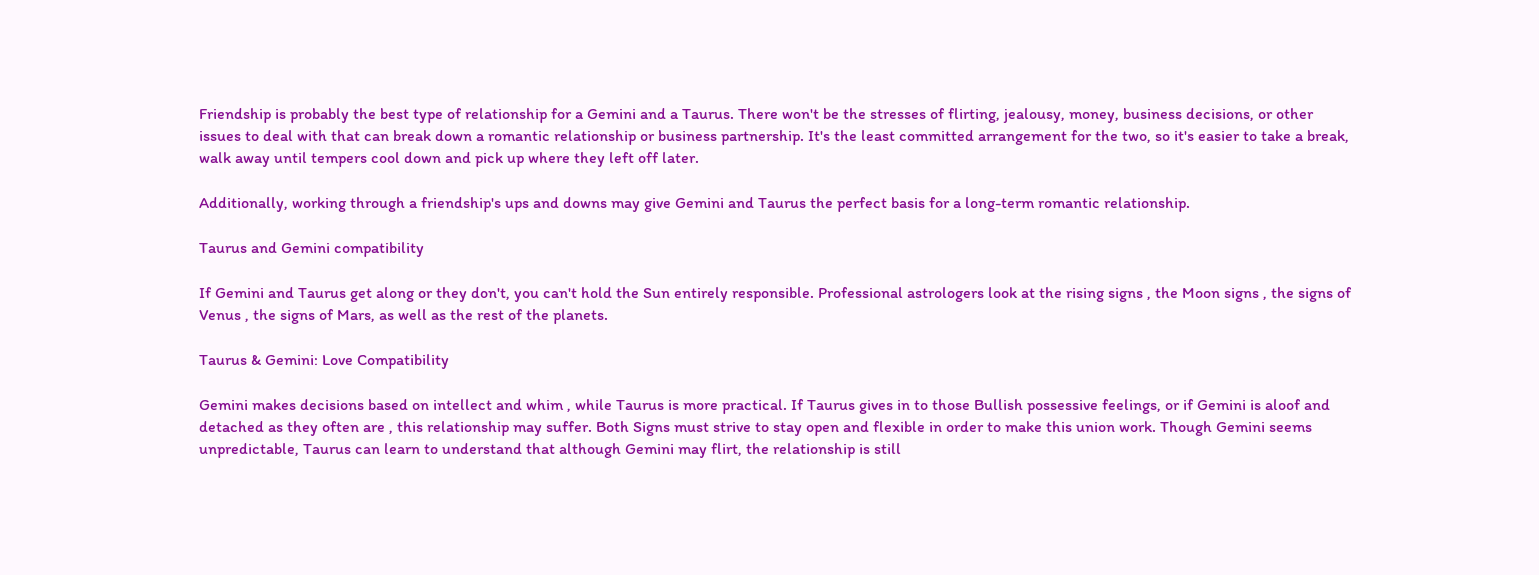Friendship is probably the best type of relationship for a Gemini and a Taurus. There won't be the stresses of flirting, jealousy, money, business decisions, or other issues to deal with that can break down a romantic relationship or business partnership. It's the least committed arrangement for the two, so it's easier to take a break, walk away until tempers cool down and pick up where they left off later.

Additionally, working through a friendship's ups and downs may give Gemini and Taurus the perfect basis for a long-term romantic relationship.

Taurus and Gemini compatibility

If Gemini and Taurus get along or they don't, you can't hold the Sun entirely responsible. Professional astrologers look at the rising signs , the Moon signs , the signs of Venus , the signs of Mars, as well as the rest of the planets.

Taurus & Gemini: Love Compatibility

Gemini makes decisions based on intellect and whim , while Taurus is more practical. If Taurus gives in to those Bullish possessive feelings, or if Gemini is aloof and detached as they often are , this relationship may suffer. Both Signs must strive to stay open and flexible in order to make this union work. Though Gemini seems unpredictable, Taurus can learn to understand that although Gemini may flirt, the relationship is still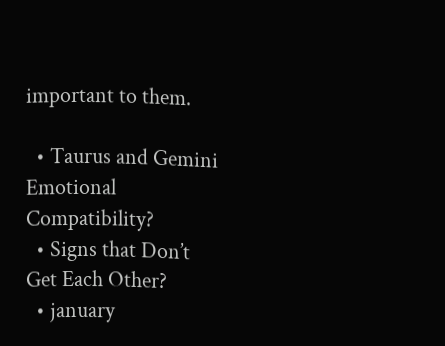important to them.

  • Taurus and Gemini Emotional Compatibility?
  • Signs that Don’t Get Each Other?
  • january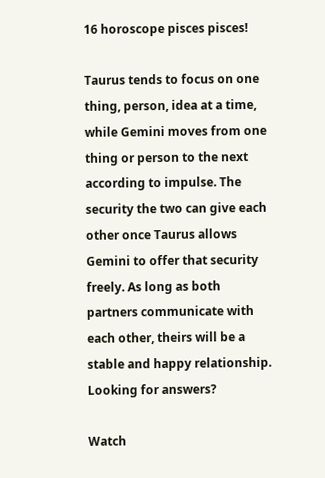16 horoscope pisces pisces!

Taurus tends to focus on one thing, person, idea at a time, while Gemini moves from one thing or person to the next according to impulse. The security the two can give each other once Taurus allows Gemini to offer that security freely. As long as both partners communicate with each other, theirs will be a stable and happy relationship. Looking for answers?

Watch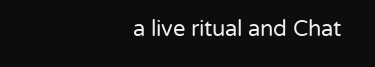a live ritual and Chat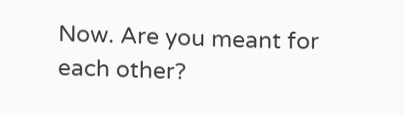Now. Are you meant for each other?